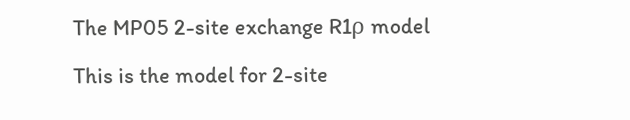The MP05 2-site exchange R1ρ model

This is the model for 2-site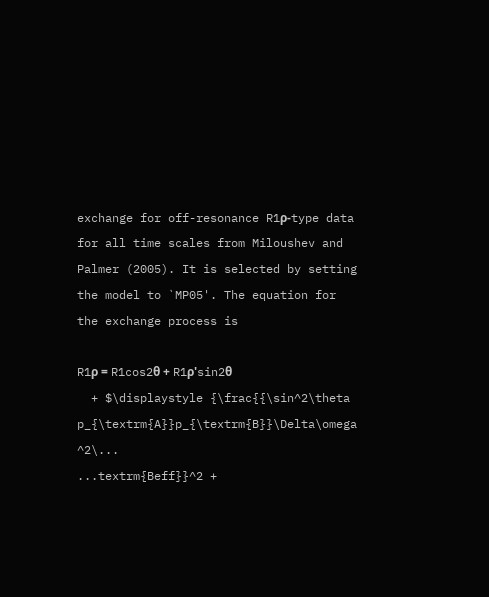exchange for off-resonance R1ρ-type data for all time scales from Miloushev and Palmer (2005). It is selected by setting the model to `MP05'. The equation for the exchange process is

R1ρ = R1cos2θ + R1ρ'sin2θ
  + $\displaystyle {\frac{{\sin^2\theta p_{\textrm{A}}p_{\textrm{B}}\Delta\omega ^2\...
...textrm{Beff}}^2 +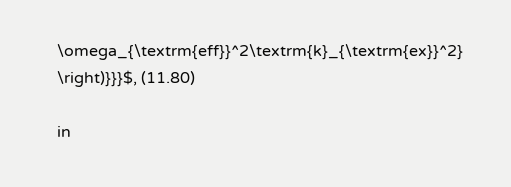\omega_{\textrm{eff}}^2\textrm{k}_{\textrm{ex}}^2}
\right)}}}$, (11.80)

in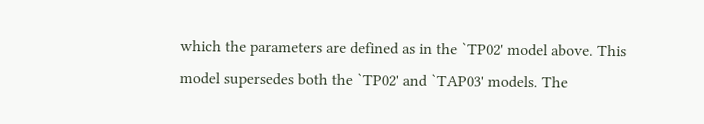which the parameters are defined as in the `TP02' model above. This model supersedes both the `TP02' and `TAP03' models. The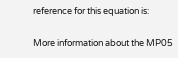reference for this equation is:

More information about the MP05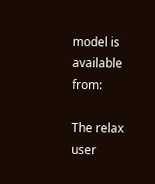model is available from:

The relax user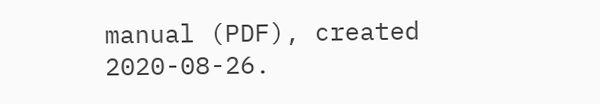manual (PDF), created 2020-08-26.